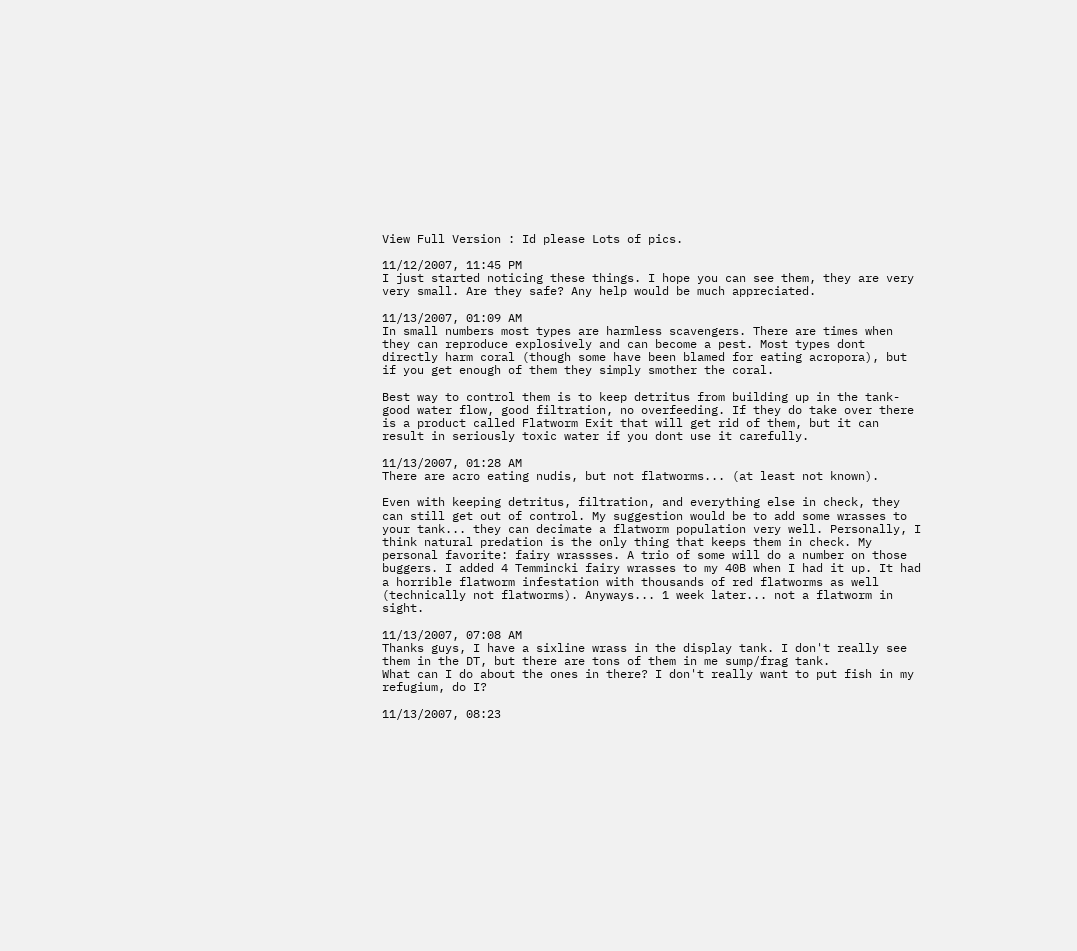View Full Version : Id please Lots of pics.

11/12/2007, 11:45 PM
I just started noticing these things. I hope you can see them, they are very very small. Are they safe? Any help would be much appreciated.

11/13/2007, 01:09 AM
In small numbers most types are harmless scavengers. There are times when they can reproduce explosively and can become a pest. Most types dont directly harm coral (though some have been blamed for eating acropora), but if you get enough of them they simply smother the coral.

Best way to control them is to keep detritus from building up in the tank- good water flow, good filtration, no overfeeding. If they do take over there is a product called Flatworm Exit that will get rid of them, but it can result in seriously toxic water if you dont use it carefully.

11/13/2007, 01:28 AM
There are acro eating nudis, but not flatworms... (at least not known).

Even with keeping detritus, filtration, and everything else in check, they can still get out of control. My suggestion would be to add some wrasses to your tank... they can decimate a flatworm population very well. Personally, I think natural predation is the only thing that keeps them in check. My personal favorite: fairy wrassses. A trio of some will do a number on those buggers. I added 4 Temmincki fairy wrasses to my 40B when I had it up. It had a horrible flatworm infestation with thousands of red flatworms as well (technically not flatworms). Anyways... 1 week later... not a flatworm in sight.

11/13/2007, 07:08 AM
Thanks guys, I have a sixline wrass in the display tank. I don't really see them in the DT, but there are tons of them in me sump/frag tank.
What can I do about the ones in there? I don't really want to put fish in my refugium, do I?

11/13/2007, 08:23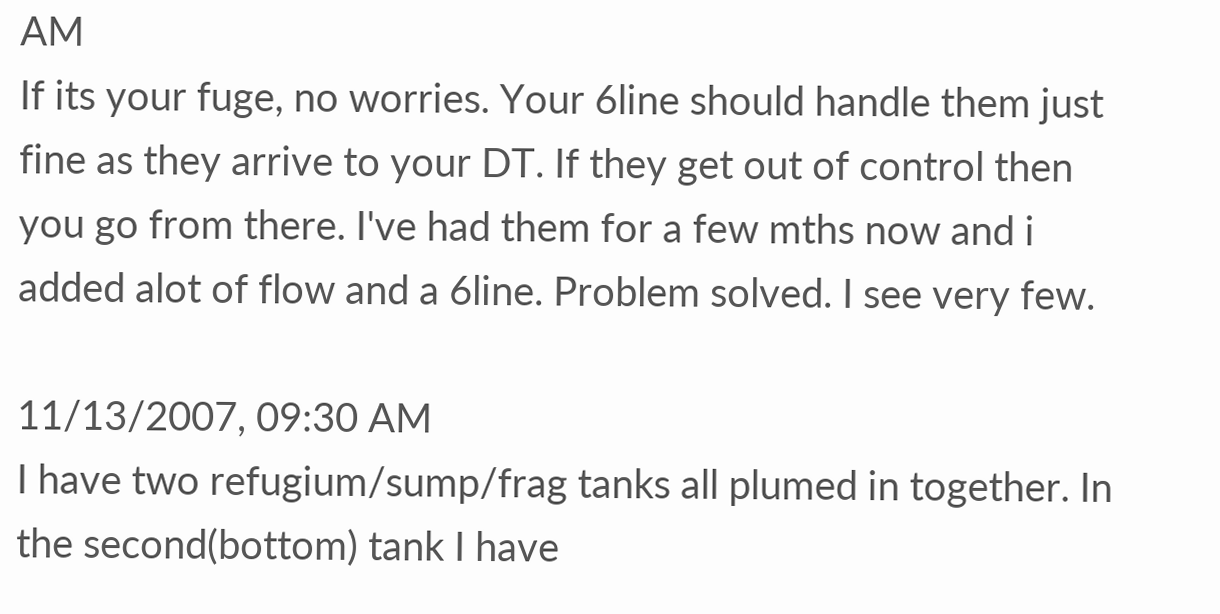AM
If its your fuge, no worries. Your 6line should handle them just fine as they arrive to your DT. If they get out of control then you go from there. I've had them for a few mths now and i added alot of flow and a 6line. Problem solved. I see very few.

11/13/2007, 09:30 AM
I have two refugium/sump/frag tanks all plumed in together. In the second(bottom) tank I have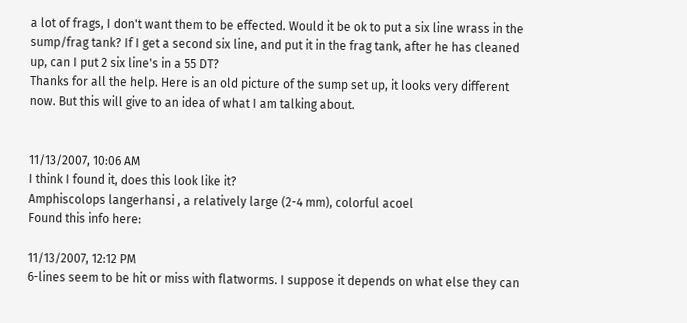a lot of frags, I don't want them to be effected. Would it be ok to put a six line wrass in the sump/frag tank? If I get a second six line, and put it in the frag tank, after he has cleaned up, can I put 2 six line's in a 55 DT?
Thanks for all the help. Here is an old picture of the sump set up, it looks very different now. But this will give to an idea of what I am talking about.


11/13/2007, 10:06 AM
I think I found it, does this look like it?
Amphiscolops langerhansi , a relatively large (2-4 mm), colorful acoel
Found this info here:

11/13/2007, 12:12 PM
6-lines seem to be hit or miss with flatworms. I suppose it depends on what else they can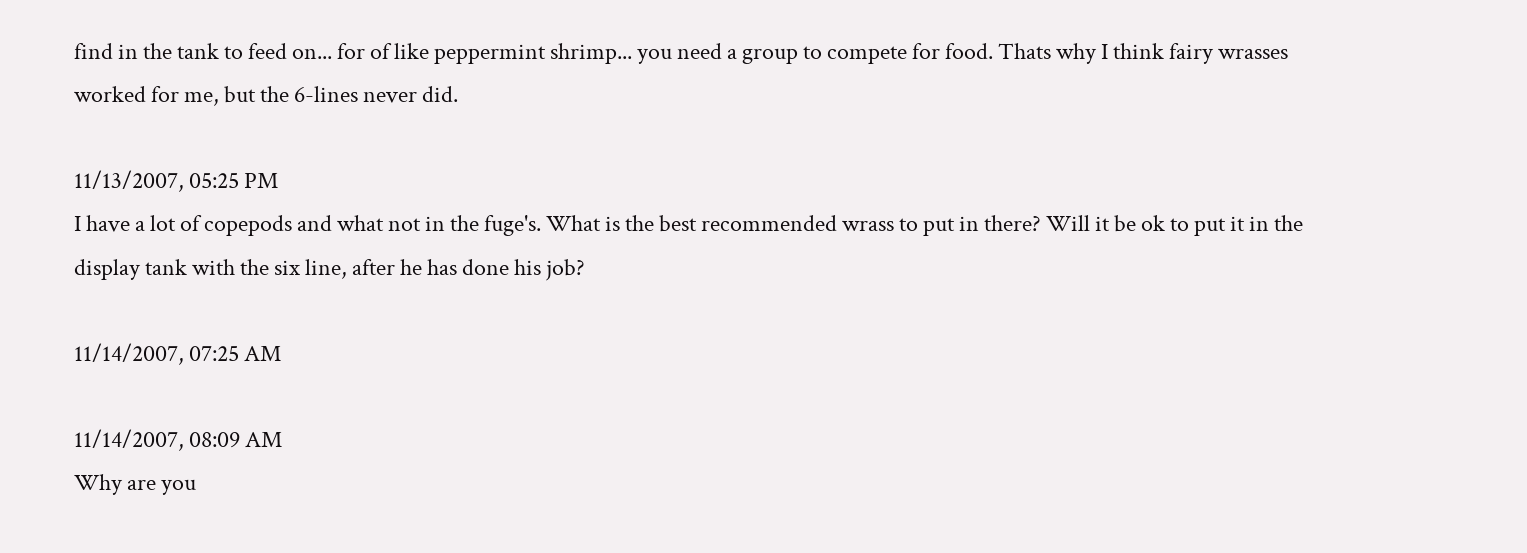find in the tank to feed on... for of like peppermint shrimp... you need a group to compete for food. Thats why I think fairy wrasses worked for me, but the 6-lines never did.

11/13/2007, 05:25 PM
I have a lot of copepods and what not in the fuge's. What is the best recommended wrass to put in there? Will it be ok to put it in the display tank with the six line, after he has done his job?

11/14/2007, 07:25 AM

11/14/2007, 08:09 AM
Why are you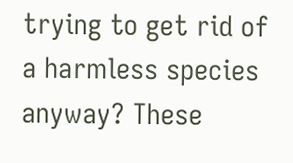trying to get rid of a harmless species anyway? These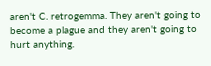aren't C. retrogemma. They aren't going to become a plague and they aren't going to hurt anything.